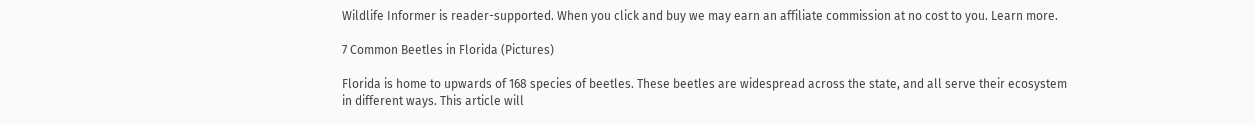Wildlife Informer is reader-supported. When you click and buy we may earn an affiliate commission at no cost to you. Learn more.

7 Common Beetles in Florida (Pictures)

Florida is home to upwards of 168 species of beetles. These beetles are widespread across the state, and all serve their ecosystem in different ways. This article will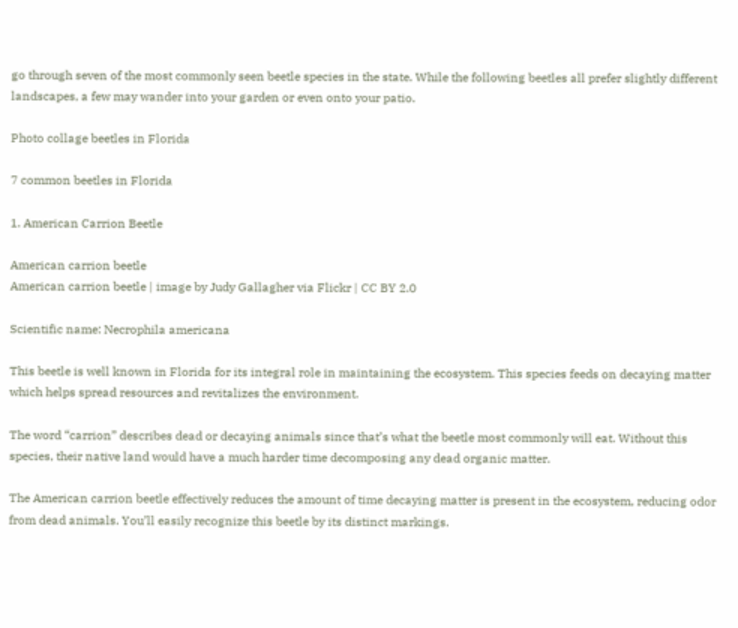go through seven of the most commonly seen beetle species in the state. While the following beetles all prefer slightly different landscapes, a few may wander into your garden or even onto your patio.

Photo collage beetles in Florida

7 common beetles in Florida

1. American Carrion Beetle

American carrion beetle
American carrion beetle | image by Judy Gallagher via Flickr | CC BY 2.0

Scientific name: Necrophila americana

This beetle is well known in Florida for its integral role in maintaining the ecosystem. This species feeds on decaying matter which helps spread resources and revitalizes the environment.

The word “carrion” describes dead or decaying animals since that’s what the beetle most commonly will eat. Without this species, their native land would have a much harder time decomposing any dead organic matter.

The American carrion beetle effectively reduces the amount of time decaying matter is present in the ecosystem, reducing odor from dead animals. You’ll easily recognize this beetle by its distinct markings.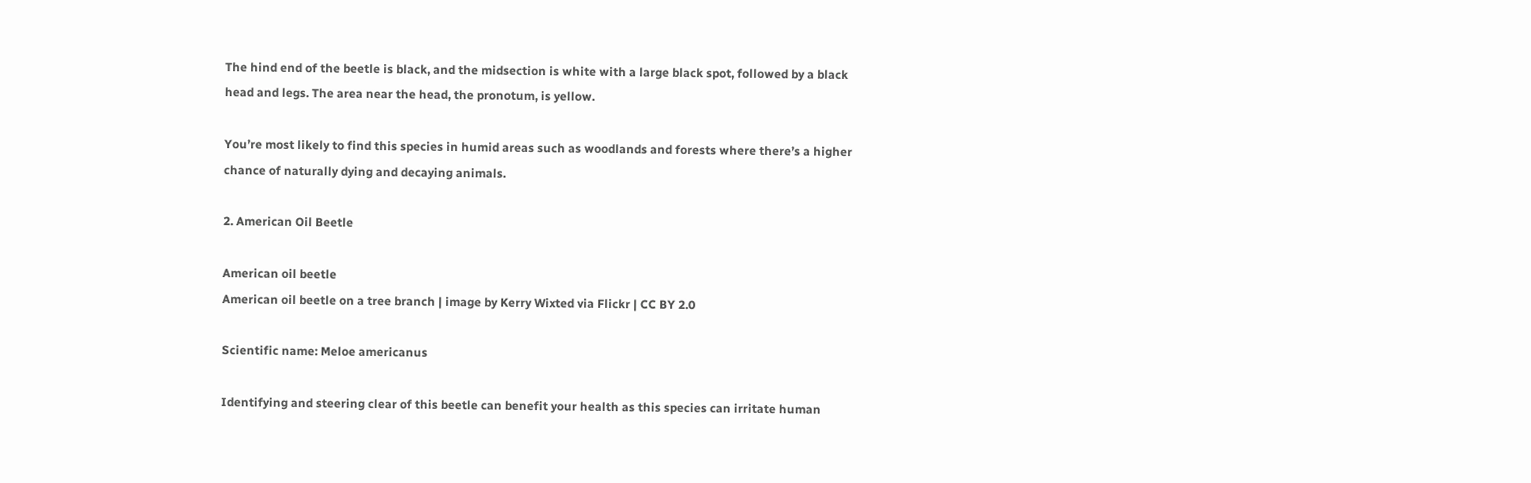The hind end of the beetle is black, and the midsection is white with a large black spot, followed by a black head and legs. The area near the head, the pronotum, is yellow.

You’re most likely to find this species in humid areas such as woodlands and forests where there’s a higher chance of naturally dying and decaying animals.

2. American Oil Beetle

American oil beetle
American oil beetle on a tree branch | image by Kerry Wixted via Flickr | CC BY 2.0

Scientific name: Meloe americanus

Identifying and steering clear of this beetle can benefit your health as this species can irritate human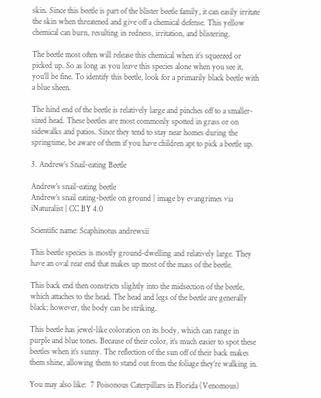skin. Since this beetle is part of the blister beetle family, it can easily irritate the skin when threatened and give off a chemical defense. This yellow chemical can burn, resulting in redness, irritation, and blistering.

The beetle most often will release this chemical when it’s squeezed or picked up. So as long as you leave this species alone when you see it, you’ll be fine. To identify this beetle, look for a primarily black beetle with a blue sheen.

The hind end of the beetle is relatively large and pinches off to a smaller-sized head. These beetles are most commonly spotted in grass or on sidewalks and patios. Since they tend to stay near homes during the springtime, be aware of them if you have children apt to pick a beetle up.

3. Andrew’s Snail-eating Beetle

Andrew’s snail-eating beetle
Andrew’s snail eating-beetle on ground | image by evangrimes via iNaturalist | CC BY 4.0

Scientific name: Scaphinotus andrewsii

This beetle species is mostly ground-dwelling and relatively large. They have an oval rear end that makes up most of the mass of the beetle.

This back end then constricts slightly into the midsection of the beetle, which attaches to the head. The head and legs of the beetle are generally black; however, the body can be striking.

This beetle has jewel-like coloration on its body, which can range in purple and blue tones. Because of their color, it’s much easier to spot these beetles when it’s sunny. The reflection of the sun off of their back makes them shine, allowing them to stand out from the foliage they’re walking in.

You may also like:  7 Poisonous Caterpillars in Florida (Venomous)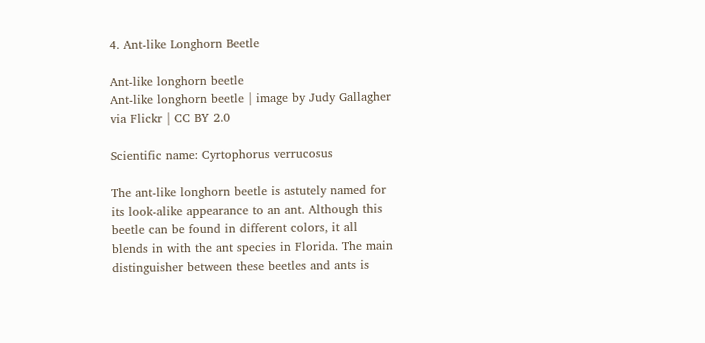4. Ant-like Longhorn Beetle

Ant-like longhorn beetle
Ant-like longhorn beetle | image by Judy Gallagher via Flickr | CC BY 2.0

Scientific name: Cyrtophorus verrucosus

The ant-like longhorn beetle is astutely named for its look-alike appearance to an ant. Although this beetle can be found in different colors, it all blends in with the ant species in Florida. The main distinguisher between these beetles and ants is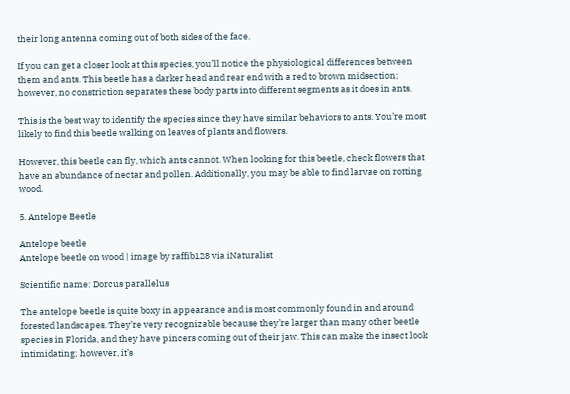their long antenna coming out of both sides of the face.

If you can get a closer look at this species, you’ll notice the physiological differences between them and ants. This beetle has a darker head and rear end with a red to brown midsection; however, no constriction separates these body parts into different segments as it does in ants.

This is the best way to identify the species since they have similar behaviors to ants. You’re most likely to find this beetle walking on leaves of plants and flowers.

However, this beetle can fly, which ants cannot. When looking for this beetle, check flowers that have an abundance of nectar and pollen. Additionally, you may be able to find larvae on rotting wood.

5. Antelope Beetle

Antelope beetle
Antelope beetle on wood | image by raffib128 via iNaturalist

Scientific name: Dorcus parallelus

The antelope beetle is quite boxy in appearance and is most commonly found in and around forested landscapes. They’re very recognizable because they’re larger than many other beetle species in Florida, and they have pincers coming out of their jaw. This can make the insect look intimidating; however, it’s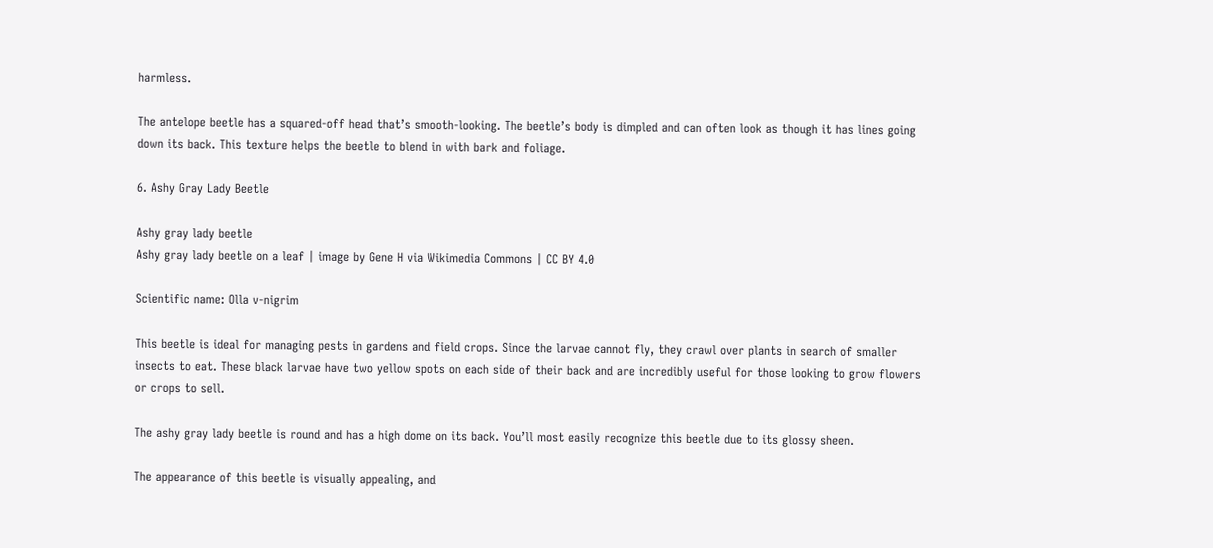harmless.

The antelope beetle has a squared-off head that’s smooth-looking. The beetle’s body is dimpled and can often look as though it has lines going down its back. This texture helps the beetle to blend in with bark and foliage.

6. Ashy Gray Lady Beetle

Ashy gray lady beetle
Ashy gray lady beetle on a leaf | image by Gene H via Wikimedia Commons | CC BY 4.0

Scientific name: Olla v-nigrim

This beetle is ideal for managing pests in gardens and field crops. Since the larvae cannot fly, they crawl over plants in search of smaller insects to eat. These black larvae have two yellow spots on each side of their back and are incredibly useful for those looking to grow flowers or crops to sell.

The ashy gray lady beetle is round and has a high dome on its back. You’ll most easily recognize this beetle due to its glossy sheen.

The appearance of this beetle is visually appealing, and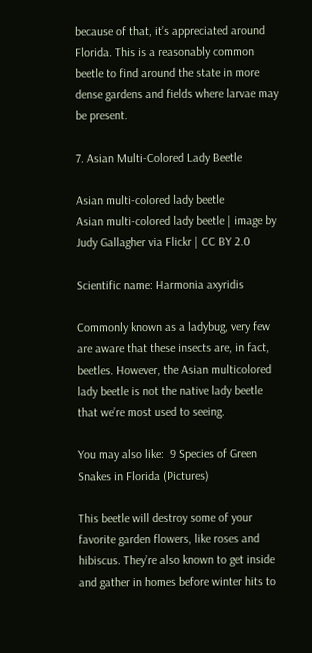because of that, it’s appreciated around Florida. This is a reasonably common beetle to find around the state in more dense gardens and fields where larvae may be present.

7. Asian Multi-Colored Lady Beetle

Asian multi-colored lady beetle
Asian multi-colored lady beetle | image by Judy Gallagher via Flickr | CC BY 2.0

Scientific name: Harmonia axyridis

Commonly known as a ladybug, very few are aware that these insects are, in fact, beetles. However, the Asian multicolored lady beetle is not the native lady beetle that we’re most used to seeing.

You may also like:  9 Species of Green Snakes in Florida (Pictures)

This beetle will destroy some of your favorite garden flowers, like roses and hibiscus. They’re also known to get inside and gather in homes before winter hits to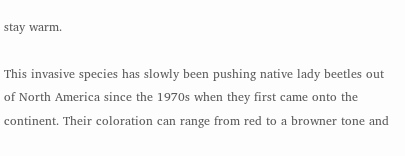stay warm.

This invasive species has slowly been pushing native lady beetles out of North America since the 1970s when they first came onto the continent. Their coloration can range from red to a browner tone and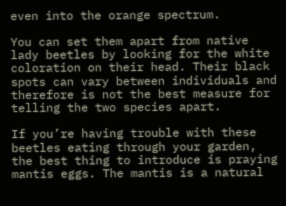even into the orange spectrum.

You can set them apart from native lady beetles by looking for the white coloration on their head. Their black spots can vary between individuals and therefore is not the best measure for telling the two species apart.

If you’re having trouble with these beetles eating through your garden, the best thing to introduce is praying mantis eggs. The mantis is a natural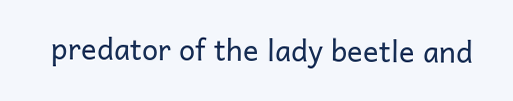predator of the lady beetle and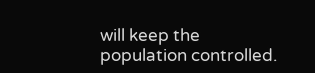will keep the population controlled.